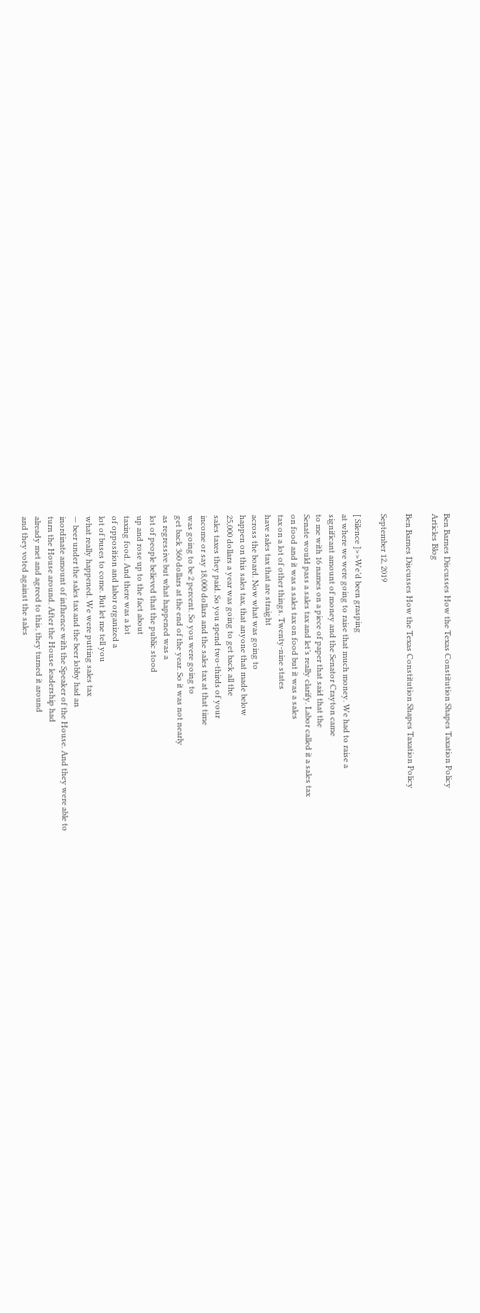Ben Barnes Discusses How the Texas Constitution Shapes Taxation Policy
Articles Blog

Ben Barnes Discusses How the Texas Constitution Shapes Taxation Policy

September 12, 2019

[ Silence ]>>We’d been grasping
at where we were going to raise that much money. We had to raise a
significant amount of money and the Senator Crayton came
to me with 16 names on a piece of paper that said that the
Senate would pass a sales tax and let’s really clarify. Labor called it a sales tax
on food and it was a sales tax on food but it was a sales
tax on a lot of other things. Twenty-nine states
have sales tax that are straight
across the board. Now what was going to
happen on this sales tax, that anyone that made below
25,000 dollars a year was going to get back all the
sales taxes they paid. So you spend two-thirds of your
income or say 18,000 dollars and the sales tax at that time
was going to be 2 percent. So you were going to
get back 360 dollars at the end of the year. So it was not nearly
as regressive but what happened was a
lot of people believed that the public stood
up and rose up to the fact about
taxing food. And there was a lot
of opposition and labor organized a
lot of buses to come. But let me tell you
what really happened. We were putting sales tax
— beer under the sales tax and the beer lobby had an
inordinate amount of influence with the Speaker of the House. And they were able to
turn the House around. After the House leadership had
already met and agreed to this, they turned it around
and they voted against the sales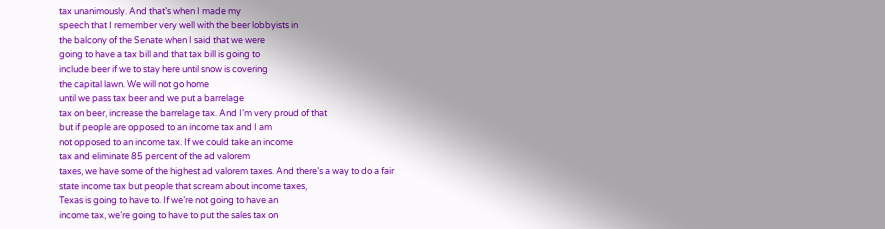tax unanimously. And that’s when I made my
speech that I remember very well with the beer lobbyists in
the balcony of the Senate when I said that we were
going to have a tax bill and that tax bill is going to
include beer if we to stay here until snow is covering
the capital lawn. We will not go home
until we pass tax beer and we put a barrelage
tax on beer, increase the barrelage tax. And I’m very proud of that
but if people are opposed to an income tax and I am
not opposed to an income tax. If we could take an income
tax and eliminate 85 percent of the ad valorem
taxes, we have some of the highest ad valorem taxes. And there’s a way to do a fair
state income tax but people that scream about income taxes,
Texas is going to have to. If we’re not going to have an
income tax, we’re going to have to put the sales tax on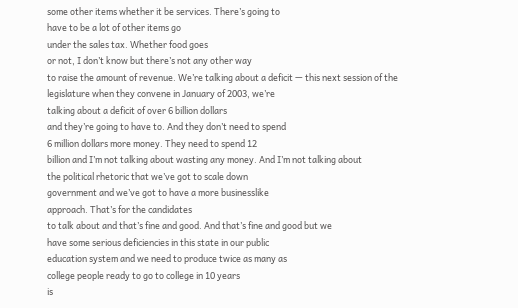some other items whether it be services. There’s going to
have to be a lot of other items go
under the sales tax. Whether food goes
or not, I don’t know but there’s not any other way
to raise the amount of revenue. We’re talking about a deficit — this next session of the
legislature when they convene in January of 2003, we’re
talking about a deficit of over 6 billion dollars
and they’re going to have to. And they don’t need to spend
6 million dollars more money. They need to spend 12
billion and I’m not talking about wasting any money. And I’m not talking about
the political rhetoric that we’ve got to scale down
government and we’ve got to have a more businesslike
approach. That’s for the candidates
to talk about and that’s fine and good. And that’s fine and good but we
have some serious deficiencies in this state in our public
education system and we need to produce twice as many as
college people ready to go to college in 10 years
is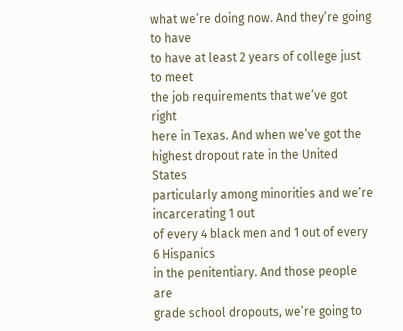what we’re doing now. And they’re going to have
to have at least 2 years of college just to meet
the job requirements that we’ve got right
here in Texas. And when we’ve got the
highest dropout rate in the United States
particularly among minorities and we’re incarcerating 1 out
of every 4 black men and 1 out of every 6 Hispanics
in the penitentiary. And those people are
grade school dropouts, we’re going to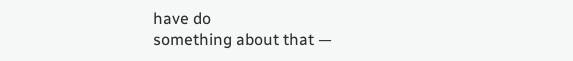have do
something about that —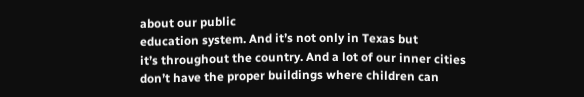about our public
education system. And it’s not only in Texas but
it’s throughout the country. And a lot of our inner cities
don’t have the proper buildings where children can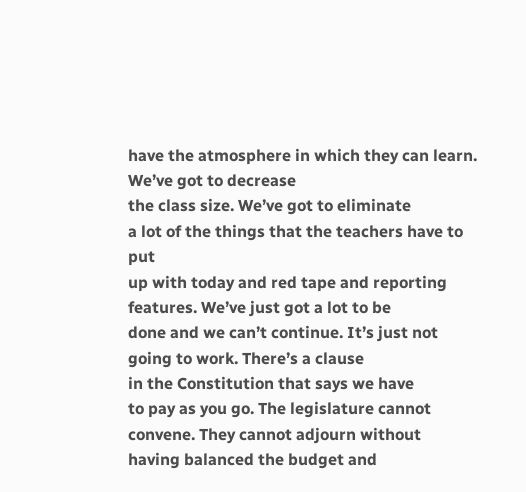have the atmosphere in which they can learn. We’ve got to decrease
the class size. We’ve got to eliminate
a lot of the things that the teachers have to put
up with today and red tape and reporting features. We’ve just got a lot to be
done and we can’t continue. It’s just not going to work. There’s a clause
in the Constitution that says we have
to pay as you go. The legislature cannot convene. They cannot adjourn without
having balanced the budget and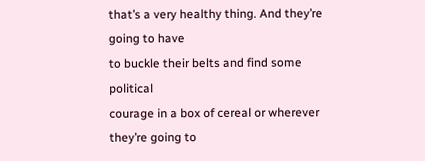that’s a very healthy thing. And they’re going to have
to buckle their belts and find some political
courage in a box of cereal or wherever they’re going to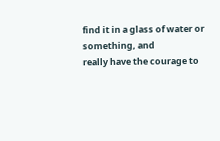find it in a glass of water or something, and
really have the courage to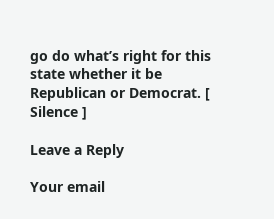go do what’s right for this
state whether it be Republican or Democrat. [ Silence ]

Leave a Reply

Your email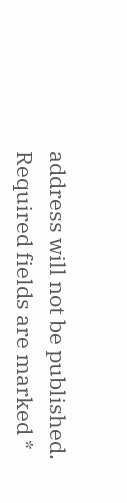address will not be published. Required fields are marked *